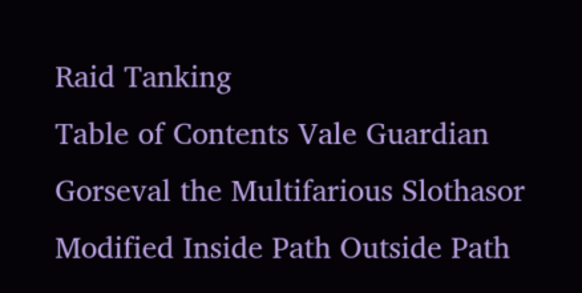Raid Tanking
Table of Contents Vale Guardian Gorseval the Multifarious Slothasor Modified Inside Path Outside Path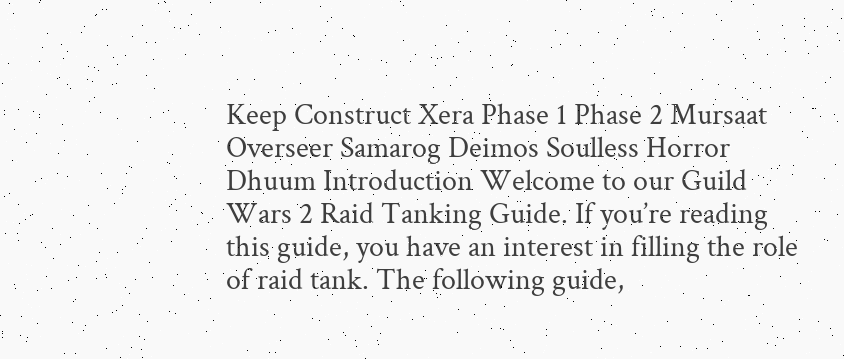Keep Construct Xera Phase 1 Phase 2 Mursaat Overseer Samarog Deimos Soulless Horror Dhuum Introduction Welcome to our Guild Wars 2 Raid Tanking Guide. If you’re reading this guide, you have an interest in filling the role of raid tank. The following guide,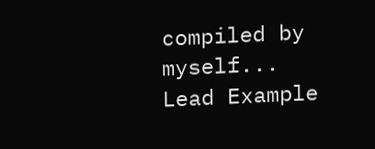compiled by myself...
Lead Example